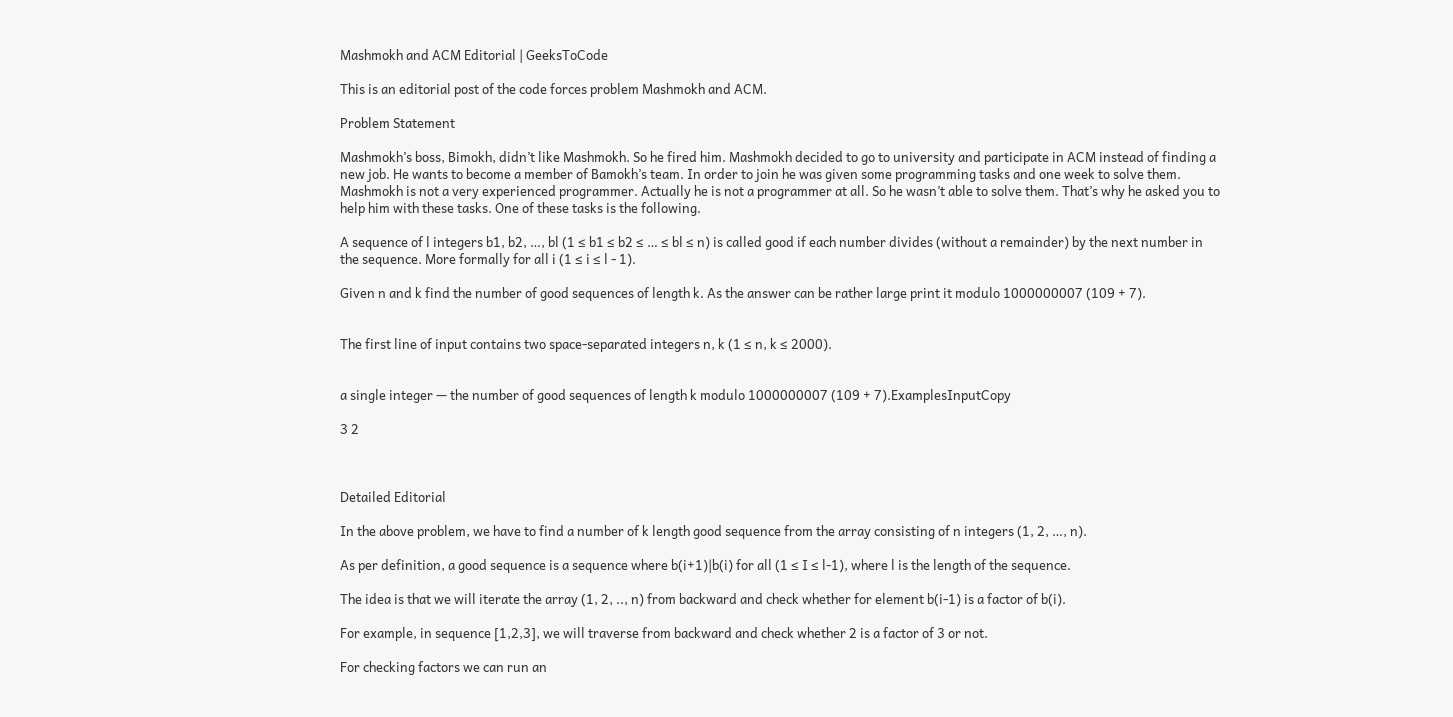Mashmokh and ACM Editorial | GeeksToCode

This is an editorial post of the code forces problem Mashmokh and ACM.

Problem Statement

Mashmokh’s boss, Bimokh, didn’t like Mashmokh. So he fired him. Mashmokh decided to go to university and participate in ACM instead of finding a new job. He wants to become a member of Bamokh’s team. In order to join he was given some programming tasks and one week to solve them. Mashmokh is not a very experienced programmer. Actually he is not a programmer at all. So he wasn’t able to solve them. That’s why he asked you to help him with these tasks. One of these tasks is the following.

A sequence of l integers b1, b2, …, bl (1 ≤ b1 ≤ b2 ≤ … ≤ bl ≤ n) is called good if each number divides (without a remainder) by the next number in the sequence. More formally for all i (1 ≤ i ≤ l - 1).

Given n and k find the number of good sequences of length k. As the answer can be rather large print it modulo 1000000007 (109 + 7).


The first line of input contains two space-separated integers n, k (1 ≤ n, k ≤ 2000).


a single integer — the number of good sequences of length k modulo 1000000007 (109 + 7).ExamplesInputCopy

3 2



Detailed Editorial

In the above problem, we have to find a number of k length good sequence from the array consisting of n integers (1, 2, …, n).

As per definition, a good sequence is a sequence where b(i+1)|b(i) for all (1 ≤ I ≤ l-1), where l is the length of the sequence.

The idea is that we will iterate the array (1, 2, .., n) from backward and check whether for element b(i-1) is a factor of b(i).

For example, in sequence [1,2,3], we will traverse from backward and check whether 2 is a factor of 3 or not.

For checking factors we can run an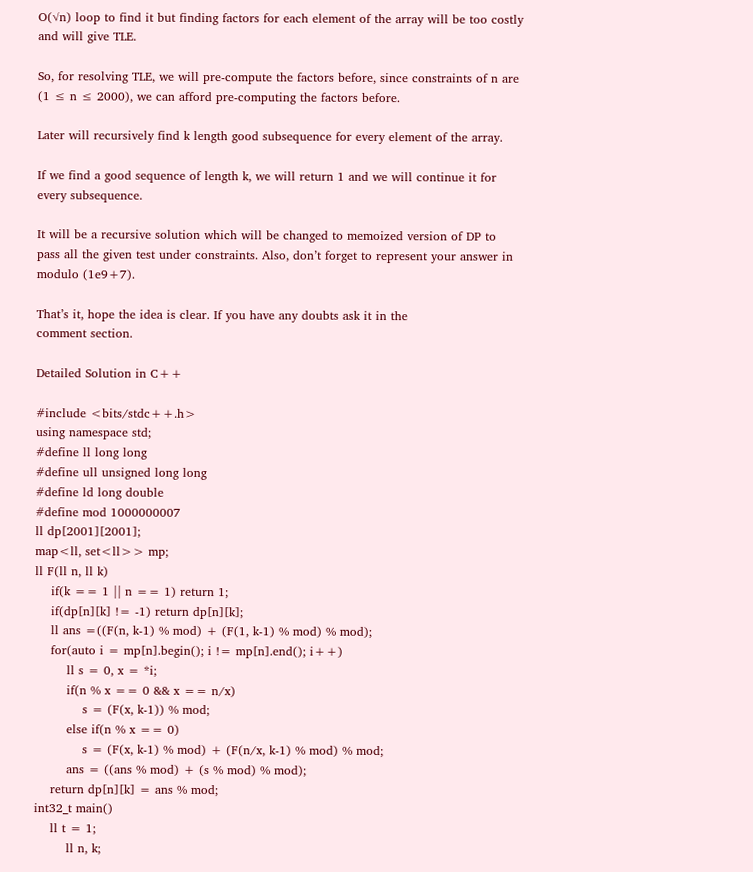O(√n) loop to find it but finding factors for each element of the array will be too costly and will give TLE.

So, for resolving TLE, we will pre-compute the factors before, since constraints of n are (1 ≤ n ≤ 2000), we can afford pre-computing the factors before.

Later will recursively find k length good subsequence for every element of the array.

If we find a good sequence of length k, we will return 1 and we will continue it for every subsequence.

It will be a recursive solution which will be changed to memoized version of DP to pass all the given test under constraints. Also, don’t forget to represent your answer in modulo (1e9+7).

That’s it, hope the idea is clear. If you have any doubts ask it in the
comment section.

Detailed Solution in C++

#include <bits/stdc++.h>
using namespace std;
#define ll long long
#define ull unsigned long long
#define ld long double
#define mod 1000000007
ll dp[2001][2001];
map<ll, set<ll>> mp;
ll F(ll n, ll k)
    if(k == 1 || n == 1) return 1;
    if(dp[n][k] != -1) return dp[n][k];
    ll ans =((F(n, k-1) % mod) + (F(1, k-1) % mod) % mod);
    for(auto i = mp[n].begin(); i != mp[n].end(); i++)
        ll s = 0, x = *i;
        if(n % x == 0 && x == n/x)
            s = (F(x, k-1)) % mod;
        else if(n % x == 0)
            s = (F(x, k-1) % mod) + (F(n/x, k-1) % mod) % mod;
        ans = ((ans % mod) + (s % mod) % mod);
    return dp[n][k] = ans % mod;
int32_t main()
    ll t = 1;
        ll n, k;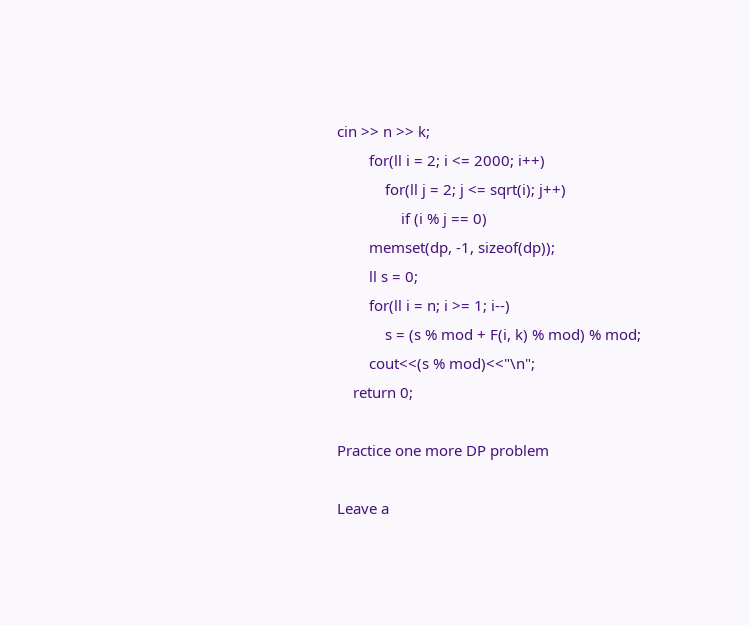cin >> n >> k;
        for(ll i = 2; i <= 2000; i++)
            for(ll j = 2; j <= sqrt(i); j++)
                if (i % j == 0)
        memset(dp, -1, sizeof(dp));
        ll s = 0;
        for(ll i = n; i >= 1; i--)
            s = (s % mod + F(i, k) % mod) % mod;
        cout<<(s % mod)<<"\n";
    return 0;

Practice one more DP problem

Leave a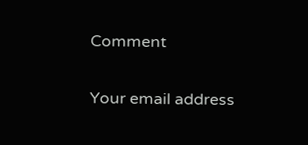Comment

Your email address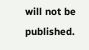will not be published.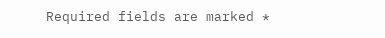Required fields are marked *